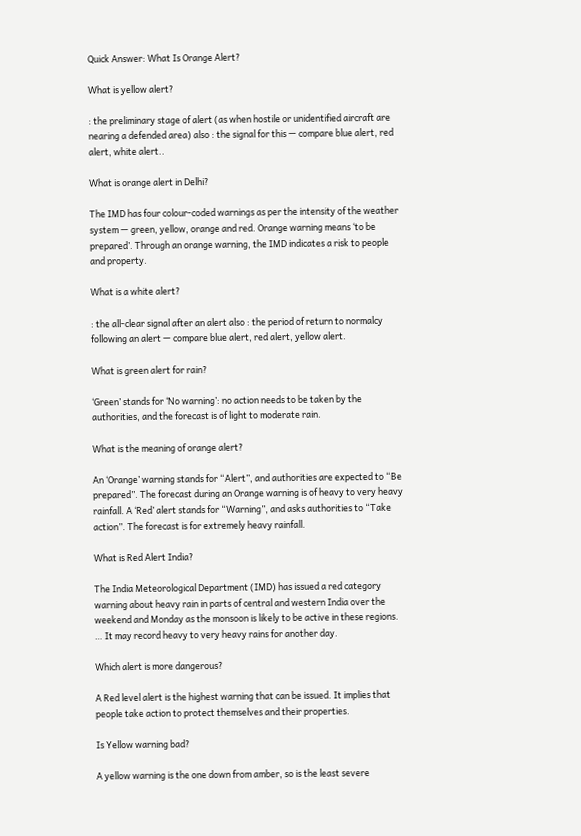Quick Answer: What Is Orange Alert?

What is yellow alert?

: the preliminary stage of alert (as when hostile or unidentified aircraft are nearing a defended area) also : the signal for this — compare blue alert, red alert, white alert..

What is orange alert in Delhi?

The IMD has four colour-coded warnings as per the intensity of the weather system — green, yellow, orange and red. Orange warning means ‘to be prepared’. Through an orange warning, the IMD indicates a risk to people and property.

What is a white alert?

: the all-clear signal after an alert also : the period of return to normalcy following an alert — compare blue alert, red alert, yellow alert.

What is green alert for rain?

‘Green’ stands for ‘No warning’: no action needs to be taken by the authorities, and the forecast is of light to moderate rain.

What is the meaning of orange alert?

An ‘Orange’ warning stands for “Alert”, and authorities are expected to “Be prepared”. The forecast during an Orange warning is of heavy to very heavy rainfall. A ‘Red’ alert stands for “Warning”, and asks authorities to “Take action”. The forecast is for extremely heavy rainfall.

What is Red Alert India?

The India Meteorological Department (IMD) has issued a red category warning about heavy rain in parts of central and western India over the weekend and Monday as the monsoon is likely to be active in these regions. … It may record heavy to very heavy rains for another day.

Which alert is more dangerous?

A Red level alert is the highest warning that can be issued. It implies that people take action to protect themselves and their properties.

Is Yellow warning bad?

A yellow warning is the one down from amber, so is the least severe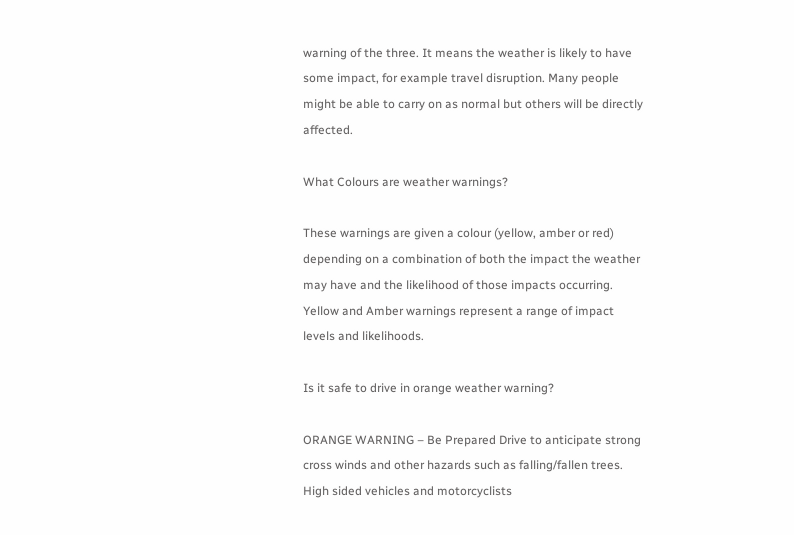warning of the three. It means the weather is likely to have some impact, for example travel disruption. Many people might be able to carry on as normal but others will be directly affected.

What Colours are weather warnings?

These warnings are given a colour (yellow, amber or red) depending on a combination of both the impact the weather may have and the likelihood of those impacts occurring. Yellow and Amber warnings represent a range of impact levels and likelihoods.

Is it safe to drive in orange weather warning?

ORANGE WARNING – Be Prepared Drive to anticipate strong cross winds and other hazards such as falling/fallen trees. High sided vehicles and motorcyclists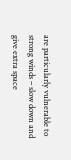are particularly vulnerable to strong winds – slow down and give extra space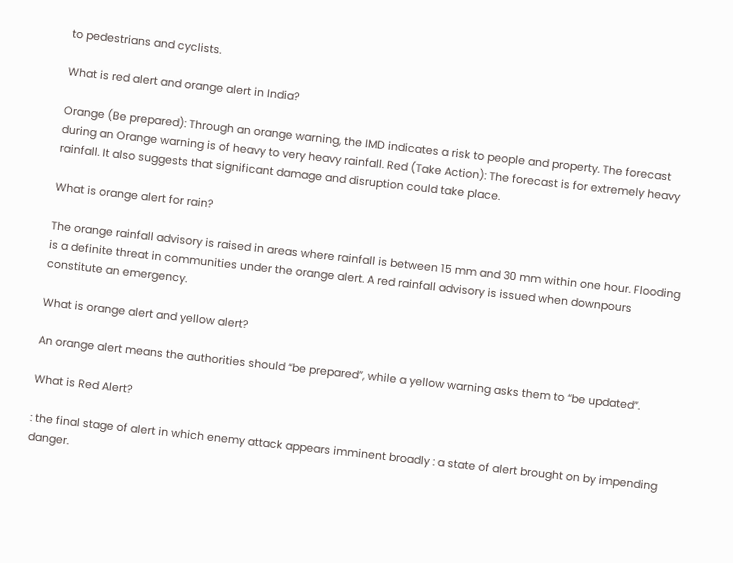to pedestrians and cyclists.

What is red alert and orange alert in India?

Orange (Be prepared): Through an orange warning, the IMD indicates a risk to people and property. The forecast during an Orange warning is of heavy to very heavy rainfall. Red (Take Action): The forecast is for extremely heavy rainfall. It also suggests that significant damage and disruption could take place.

What is orange alert for rain?

The orange rainfall advisory is raised in areas where rainfall is between 15 mm and 30 mm within one hour. Flooding is a definite threat in communities under the orange alert. A red rainfall advisory is issued when downpours constitute an emergency.

What is orange alert and yellow alert?

An orange alert means the authorities should “be prepared”, while a yellow warning asks them to “be updated”.

What is Red Alert?

: the final stage of alert in which enemy attack appears imminent broadly : a state of alert brought on by impending danger.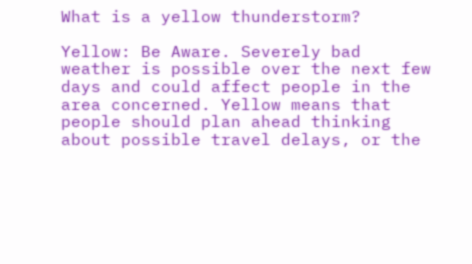What is a yellow thunderstorm?

Yellow: Be Aware. Severely bad weather is possible over the next few days and could affect people in the area concerned. Yellow means that people should plan ahead thinking about possible travel delays, or the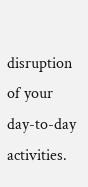disruption of your day-to-day activities.